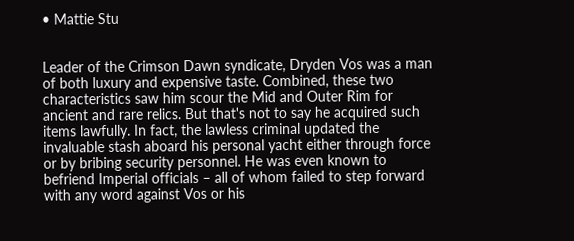• Mattie Stu


Leader of the Crimson Dawn syndicate, Dryden Vos was a man of both luxury and expensive taste. Combined, these two characteristics saw him scour the Mid and Outer Rim for ancient and rare relics. But that's not to say he acquired such items lawfully. In fact, the lawless criminal updated the invaluable stash aboard his personal yacht either through force or by bribing security personnel. He was even known to befriend Imperial officials – all of whom failed to step forward with any word against Vos or his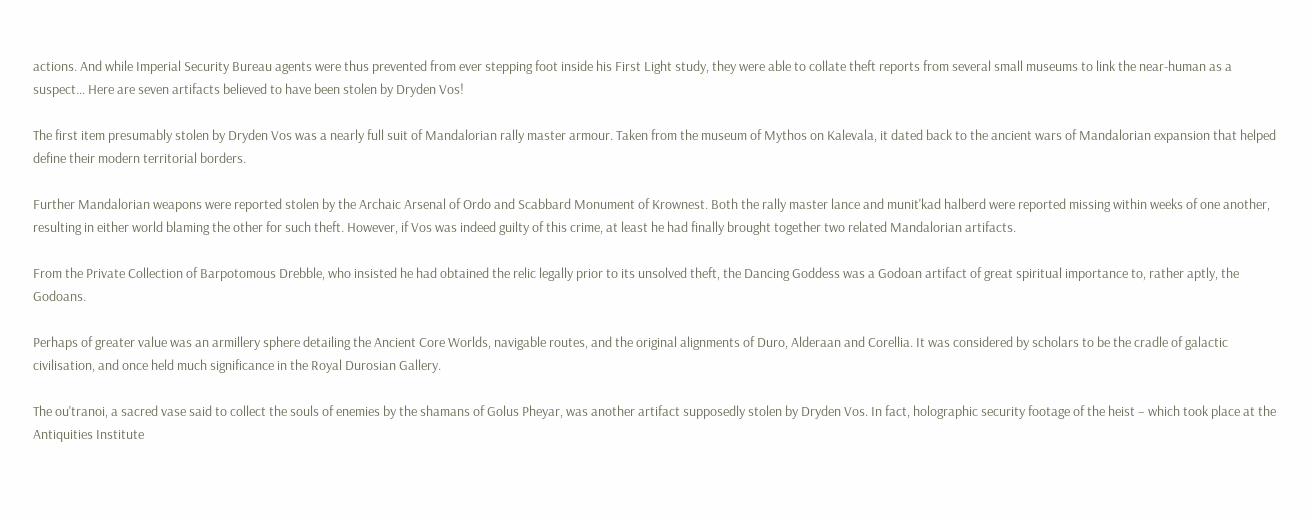actions. And while Imperial Security Bureau agents were thus prevented from ever stepping foot inside his First Light study, they were able to collate theft reports from several small museums to link the near-human as a suspect... Here are seven artifacts believed to have been stolen by Dryden Vos!

The first item presumably stolen by Dryden Vos was a nearly full suit of Mandalorian rally master armour. Taken from the museum of Mythos on Kalevala, it dated back to the ancient wars of Mandalorian expansion that helped define their modern territorial borders.

Further Mandalorian weapons were reported stolen by the Archaic Arsenal of Ordo and Scabbard Monument of Krownest. Both the rally master lance and munit'kad halberd were reported missing within weeks of one another, resulting in either world blaming the other for such theft. However, if Vos was indeed guilty of this crime, at least he had finally brought together two related Mandalorian artifacts.

From the Private Collection of Barpotomous Drebble, who insisted he had obtained the relic legally prior to its unsolved theft, the Dancing Goddess was a Godoan artifact of great spiritual importance to, rather aptly, the Godoans.

Perhaps of greater value was an armillery sphere detailing the Ancient Core Worlds, navigable routes, and the original alignments of Duro, Alderaan and Corellia. It was considered by scholars to be the cradle of galactic civilisation, and once held much significance in the Royal Durosian Gallery.

The ou'tranoi, a sacred vase said to collect the souls of enemies by the shamans of Golus Pheyar, was another artifact supposedly stolen by Dryden Vos. In fact, holographic security footage of the heist – which took place at the Antiquities Institute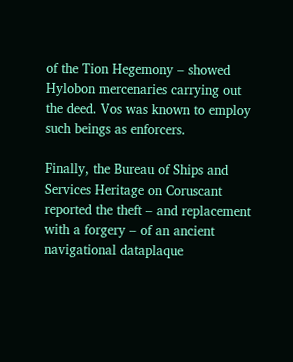of the Tion Hegemony – showed Hylobon mercenaries carrying out the deed. Vos was known to employ such beings as enforcers.

Finally, the Bureau of Ships and Services Heritage on Coruscant reported the theft – and replacement with a forgery – of an ancient navigational dataplaque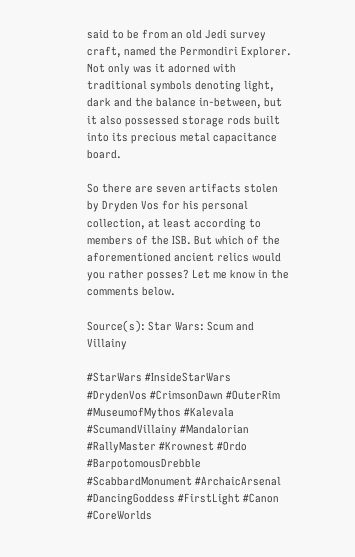said to be from an old Jedi survey craft, named the Permondiri Explorer. Not only was it adorned with traditional symbols denoting light, dark and the balance in-between, but it also possessed storage rods built into its precious metal capacitance board.

So there are seven artifacts stolen by Dryden Vos for his personal collection, at least according to members of the ISB. But which of the aforementioned ancient relics would you rather posses? Let me know in the comments below.

Source(s): Star Wars: Scum and Villainy

#StarWars #InsideStarWars #DrydenVos #CrimsonDawn #OuterRim #MuseumofMythos #Kalevala #ScumandVillainy #Mandalorian #RallyMaster #Krownest #Ordo #BarpotomousDrebble #ScabbardMonument #ArchaicArsenal #DancingGoddess #FirstLight #Canon #CoreWorlds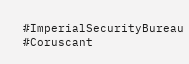#ImperialSecurityBureau #Coruscant